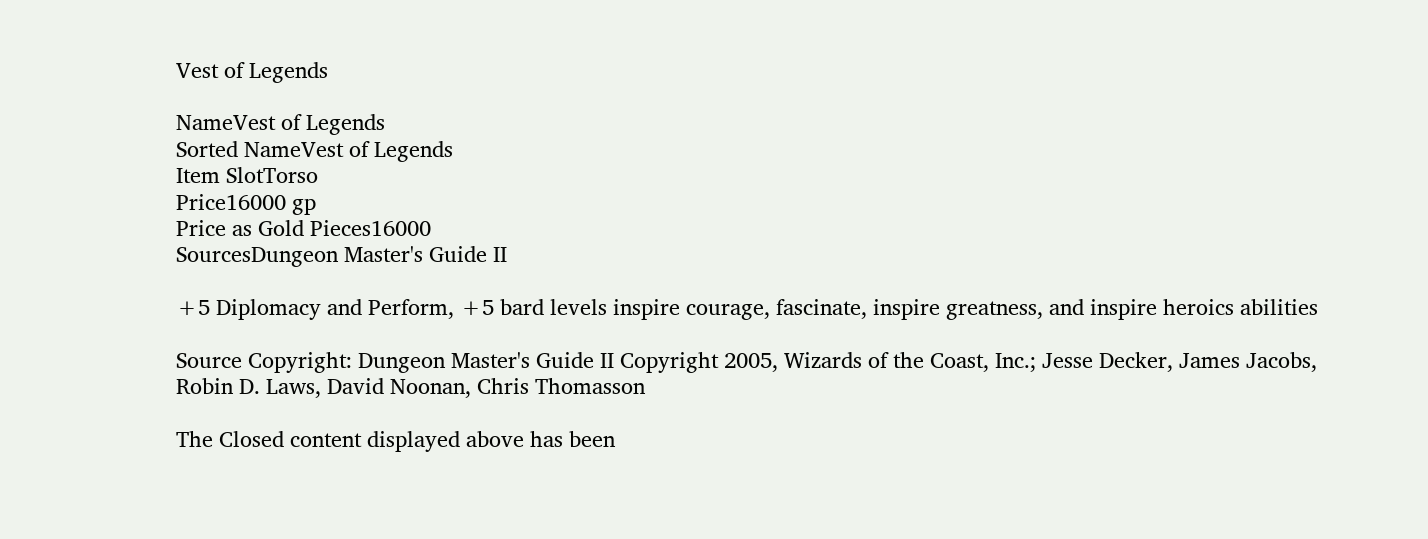Vest of Legends

NameVest of Legends
Sorted NameVest of Legends
Item SlotTorso
Price16000 gp
Price as Gold Pieces16000
SourcesDungeon Master's Guide II

+5 Diplomacy and Perform, +5 bard levels inspire courage, fascinate, inspire greatness, and inspire heroics abilities

Source Copyright: Dungeon Master's Guide II Copyright 2005, Wizards of the Coast, Inc.; Jesse Decker, James Jacobs, Robin D. Laws, David Noonan, Chris Thomasson

The Closed content displayed above has been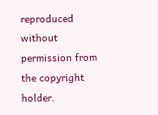reproduced without permission from the copyright holder.